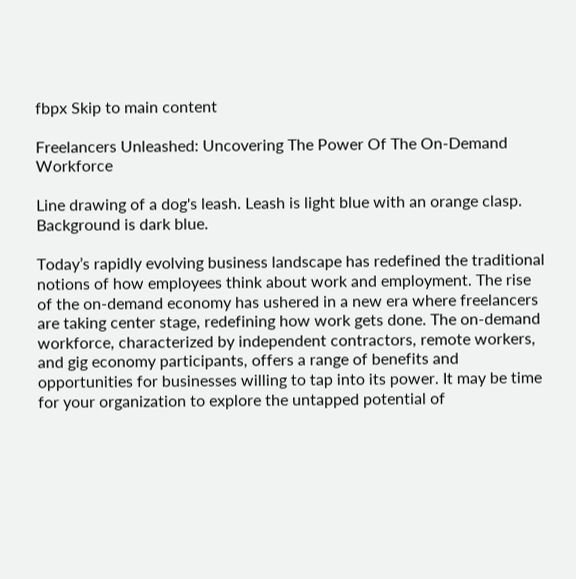fbpx Skip to main content

Freelancers Unleashed: Uncovering The Power Of The On-Demand Workforce

Line drawing of a dog's leash. Leash is light blue with an orange clasp. Background is dark blue.

Today’s rapidly evolving business landscape has redefined the traditional notions of how employees think about work and employment. The rise of the on-demand economy has ushered in a new era where freelancers are taking center stage, redefining how work gets done. The on-demand workforce, characterized by independent contractors, remote workers, and gig economy participants, offers a range of benefits and opportunities for businesses willing to tap into its power. It may be time for your organization to explore the untapped potential of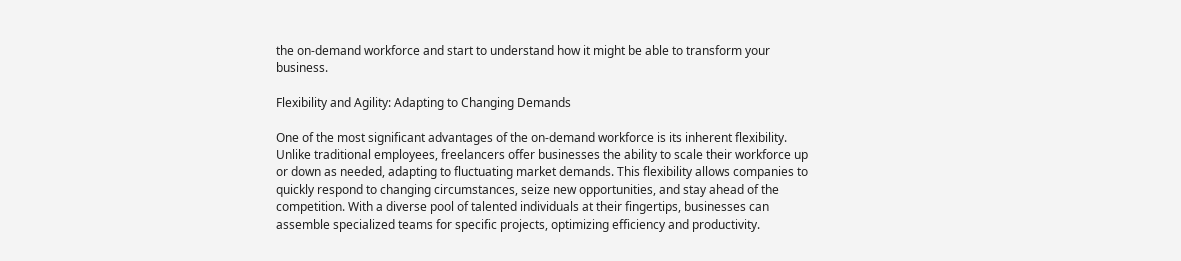the on-demand workforce and start to understand how it might be able to transform your business.

Flexibility and Agility: Adapting to Changing Demands

One of the most significant advantages of the on-demand workforce is its inherent flexibility. Unlike traditional employees, freelancers offer businesses the ability to scale their workforce up or down as needed, adapting to fluctuating market demands. This flexibility allows companies to quickly respond to changing circumstances, seize new opportunities, and stay ahead of the competition. With a diverse pool of talented individuals at their fingertips, businesses can assemble specialized teams for specific projects, optimizing efficiency and productivity.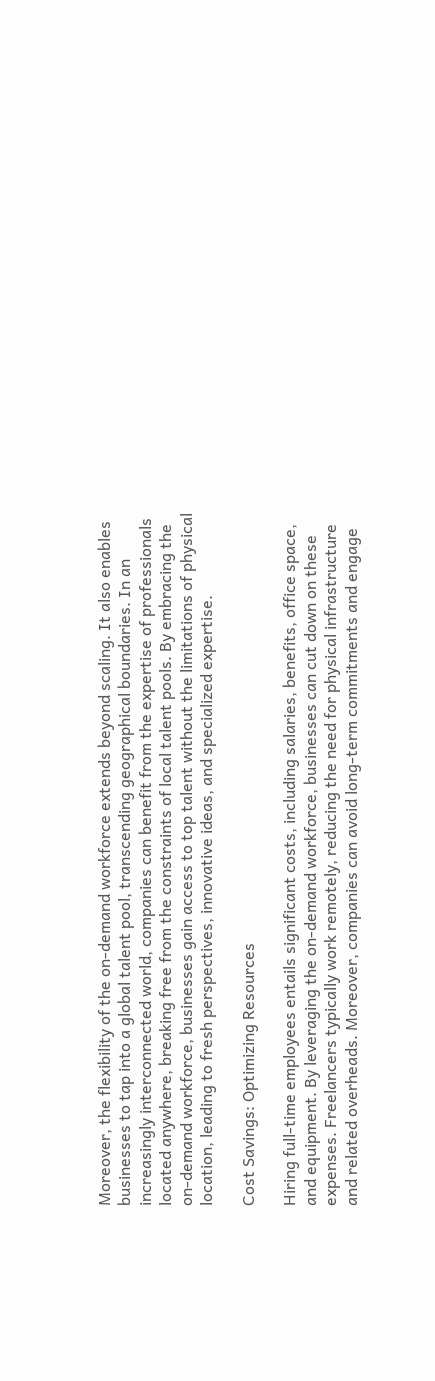Moreover, the flexibility of the on-demand workforce extends beyond scaling. It also enables businesses to tap into a global talent pool, transcending geographical boundaries. In an increasingly interconnected world, companies can benefit from the expertise of professionals located anywhere, breaking free from the constraints of local talent pools. By embracing the on-demand workforce, businesses gain access to top talent without the limitations of physical location, leading to fresh perspectives, innovative ideas, and specialized expertise.

Cost Savings: Optimizing Resources

Hiring full-time employees entails significant costs, including salaries, benefits, office space, and equipment. By leveraging the on-demand workforce, businesses can cut down on these expenses. Freelancers typically work remotely, reducing the need for physical infrastructure and related overheads. Moreover, companies can avoid long-term commitments and engage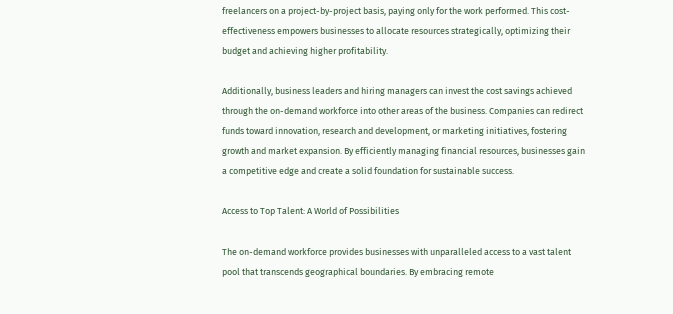freelancers on a project-by-project basis, paying only for the work performed. This cost-effectiveness empowers businesses to allocate resources strategically, optimizing their budget and achieving higher profitability.

Additionally, business leaders and hiring managers can invest the cost savings achieved through the on-demand workforce into other areas of the business. Companies can redirect funds toward innovation, research and development, or marketing initiatives, fostering growth and market expansion. By efficiently managing financial resources, businesses gain a competitive edge and create a solid foundation for sustainable success.

Access to Top Talent: A World of Possibilities

The on-demand workforce provides businesses with unparalleled access to a vast talent pool that transcends geographical boundaries. By embracing remote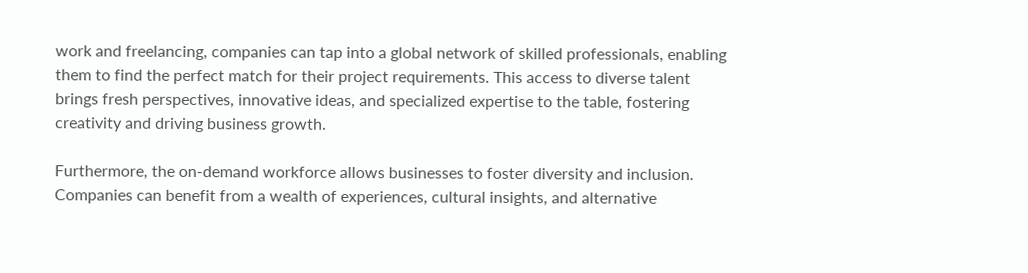work and freelancing, companies can tap into a global network of skilled professionals, enabling them to find the perfect match for their project requirements. This access to diverse talent brings fresh perspectives, innovative ideas, and specialized expertise to the table, fostering creativity and driving business growth.

Furthermore, the on-demand workforce allows businesses to foster diversity and inclusion. Companies can benefit from a wealth of experiences, cultural insights, and alternative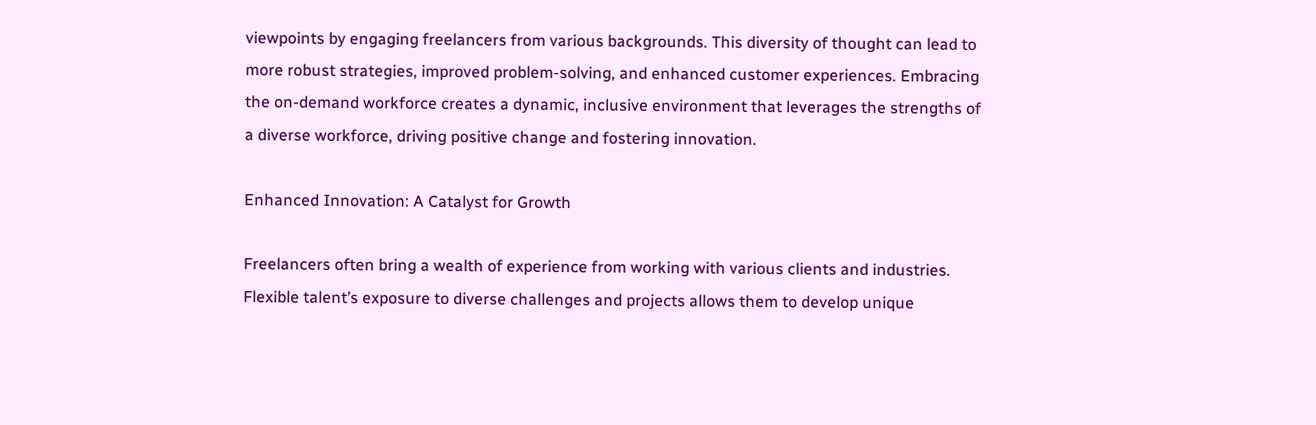viewpoints by engaging freelancers from various backgrounds. This diversity of thought can lead to more robust strategies, improved problem-solving, and enhanced customer experiences. Embracing the on-demand workforce creates a dynamic, inclusive environment that leverages the strengths of a diverse workforce, driving positive change and fostering innovation.

Enhanced Innovation: A Catalyst for Growth

Freelancers often bring a wealth of experience from working with various clients and industries. Flexible talent’s exposure to diverse challenges and projects allows them to develop unique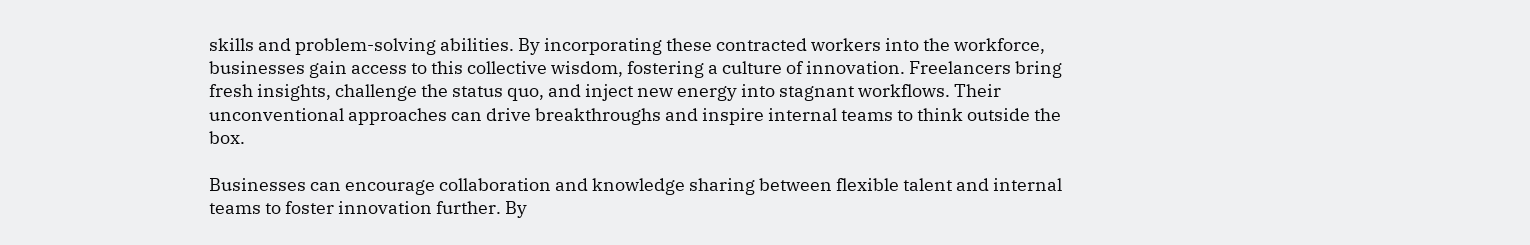skills and problem-solving abilities. By incorporating these contracted workers into the workforce, businesses gain access to this collective wisdom, fostering a culture of innovation. Freelancers bring fresh insights, challenge the status quo, and inject new energy into stagnant workflows. Their unconventional approaches can drive breakthroughs and inspire internal teams to think outside the box.

Businesses can encourage collaboration and knowledge sharing between flexible talent and internal teams to foster innovation further. By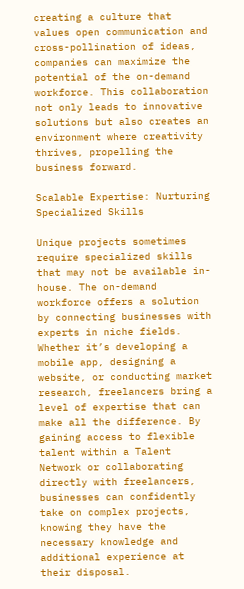creating a culture that values open communication and cross-pollination of ideas, companies can maximize the potential of the on-demand workforce. This collaboration not only leads to innovative solutions but also creates an environment where creativity thrives, propelling the business forward.

Scalable Expertise: Nurturing Specialized Skills

Unique projects sometimes require specialized skills that may not be available in-house. The on-demand workforce offers a solution by connecting businesses with experts in niche fields. Whether it’s developing a mobile app, designing a website, or conducting market research, freelancers bring a level of expertise that can make all the difference. By gaining access to flexible talent within a Talent Network or collaborating directly with freelancers, businesses can confidently take on complex projects, knowing they have the necessary knowledge and additional experience at their disposal.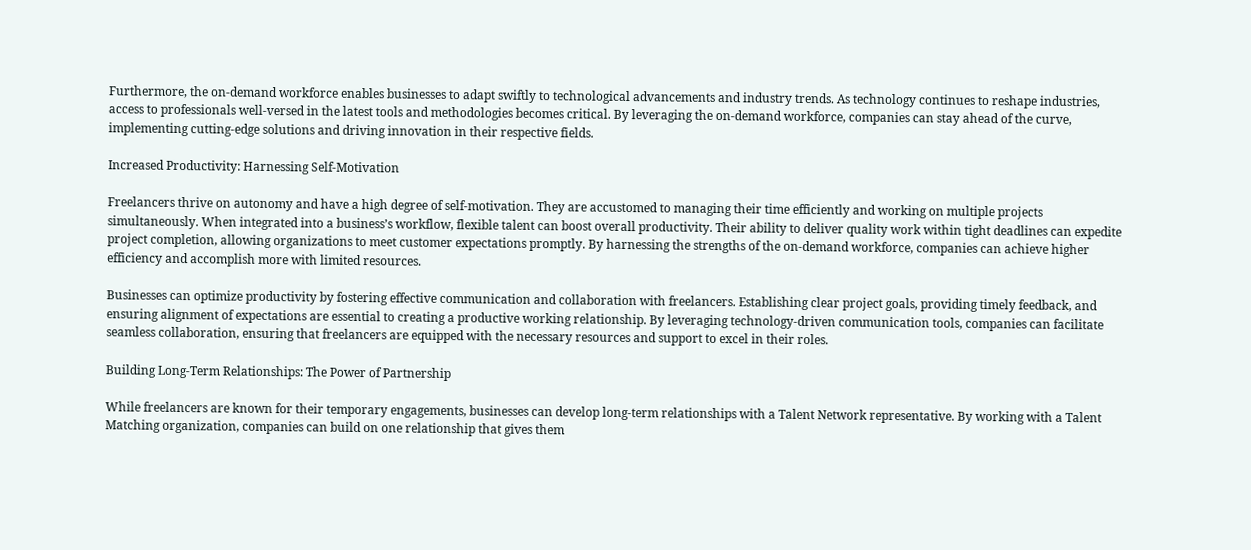Furthermore, the on-demand workforce enables businesses to adapt swiftly to technological advancements and industry trends. As technology continues to reshape industries, access to professionals well-versed in the latest tools and methodologies becomes critical. By leveraging the on-demand workforce, companies can stay ahead of the curve, implementing cutting-edge solutions and driving innovation in their respective fields.

Increased Productivity: Harnessing Self-Motivation

Freelancers thrive on autonomy and have a high degree of self-motivation. They are accustomed to managing their time efficiently and working on multiple projects simultaneously. When integrated into a business’s workflow, flexible talent can boost overall productivity. Their ability to deliver quality work within tight deadlines can expedite project completion, allowing organizations to meet customer expectations promptly. By harnessing the strengths of the on-demand workforce, companies can achieve higher efficiency and accomplish more with limited resources.

Businesses can optimize productivity by fostering effective communication and collaboration with freelancers. Establishing clear project goals, providing timely feedback, and ensuring alignment of expectations are essential to creating a productive working relationship. By leveraging technology-driven communication tools, companies can facilitate seamless collaboration, ensuring that freelancers are equipped with the necessary resources and support to excel in their roles.

Building Long-Term Relationships: The Power of Partnership

While freelancers are known for their temporary engagements, businesses can develop long-term relationships with a Talent Network representative. By working with a Talent Matching organization, companies can build on one relationship that gives them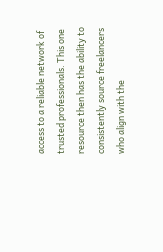access to a reliable network of trusted professionals. This one resource then has the ability to consistently source freelancers who align with the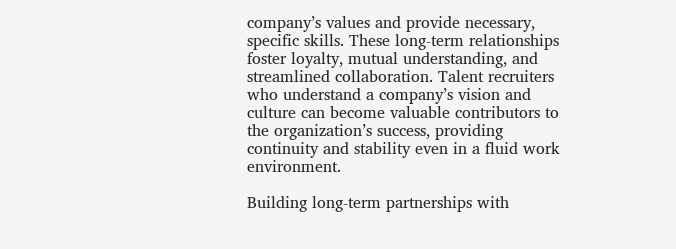company’s values and provide necessary, specific skills. These long-term relationships foster loyalty, mutual understanding, and streamlined collaboration. Talent recruiters who understand a company’s vision and culture can become valuable contributors to the organization’s success, providing continuity and stability even in a fluid work environment.

Building long-term partnerships with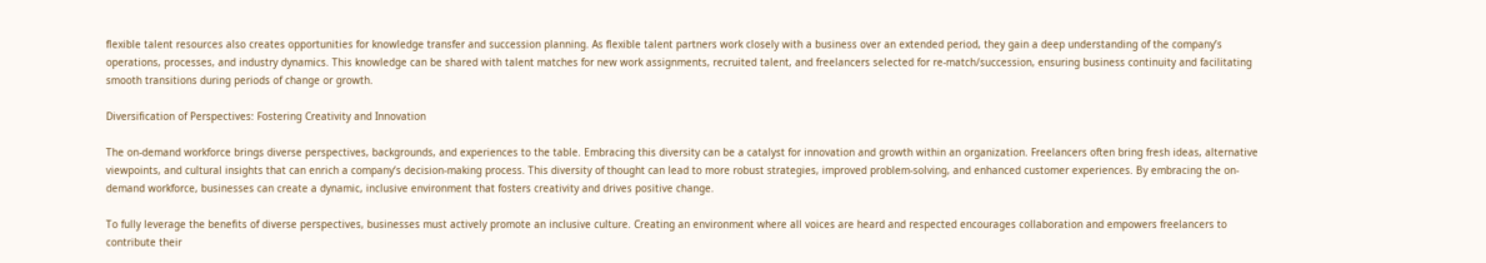flexible talent resources also creates opportunities for knowledge transfer and succession planning. As flexible talent partners work closely with a business over an extended period, they gain a deep understanding of the company’s operations, processes, and industry dynamics. This knowledge can be shared with talent matches for new work assignments, recruited talent, and freelancers selected for re-match/succession, ensuring business continuity and facilitating smooth transitions during periods of change or growth.

Diversification of Perspectives: Fostering Creativity and Innovation

The on-demand workforce brings diverse perspectives, backgrounds, and experiences to the table. Embracing this diversity can be a catalyst for innovation and growth within an organization. Freelancers often bring fresh ideas, alternative viewpoints, and cultural insights that can enrich a company’s decision-making process. This diversity of thought can lead to more robust strategies, improved problem-solving, and enhanced customer experiences. By embracing the on-demand workforce, businesses can create a dynamic, inclusive environment that fosters creativity and drives positive change.

To fully leverage the benefits of diverse perspectives, businesses must actively promote an inclusive culture. Creating an environment where all voices are heard and respected encourages collaboration and empowers freelancers to contribute their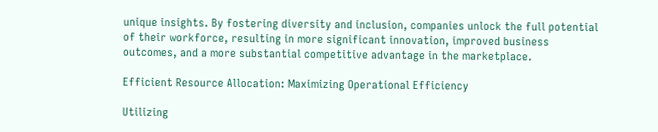unique insights. By fostering diversity and inclusion, companies unlock the full potential of their workforce, resulting in more significant innovation, improved business outcomes, and a more substantial competitive advantage in the marketplace.

Efficient Resource Allocation: Maximizing Operational Efficiency

Utilizing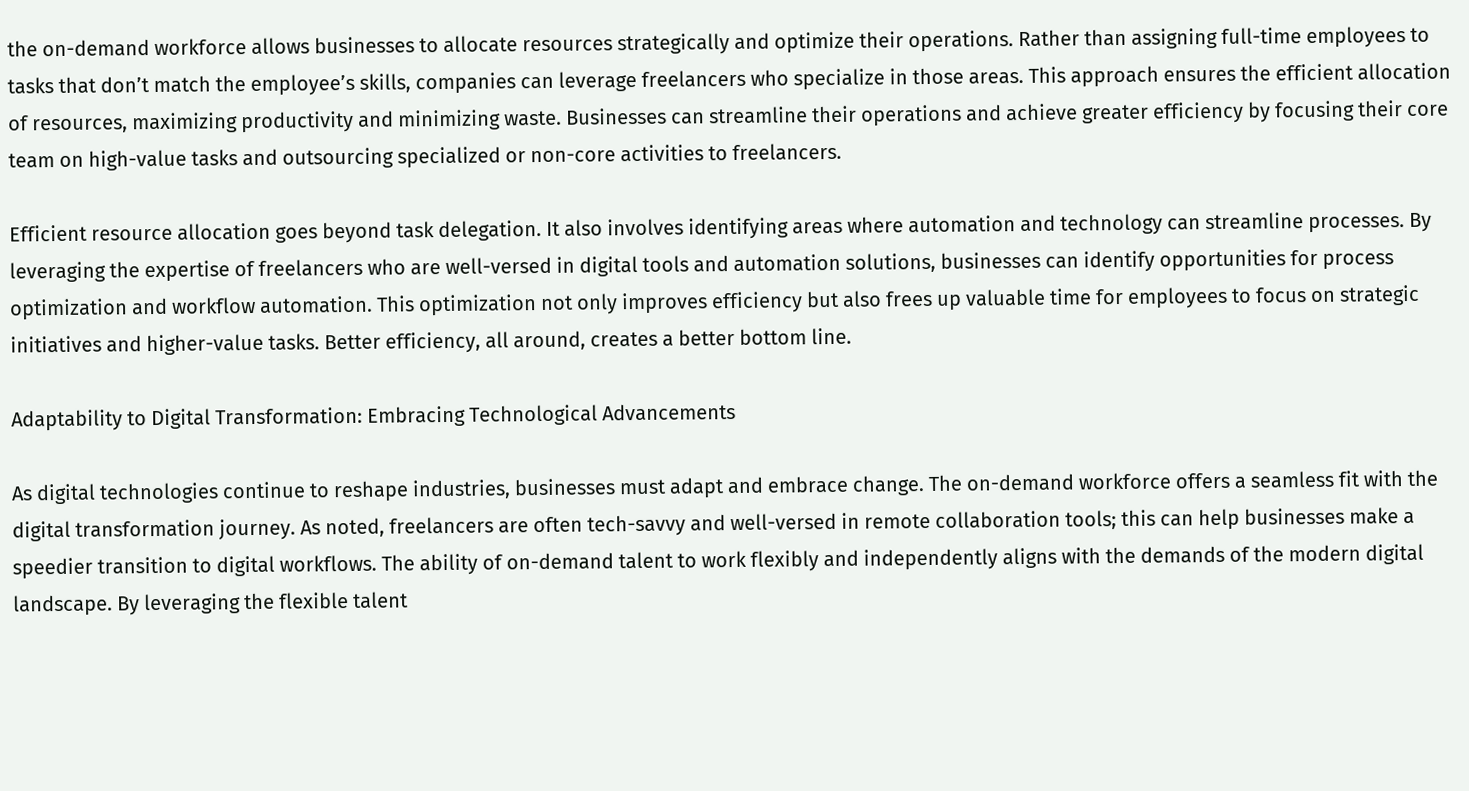the on-demand workforce allows businesses to allocate resources strategically and optimize their operations. Rather than assigning full-time employees to tasks that don’t match the employee’s skills, companies can leverage freelancers who specialize in those areas. This approach ensures the efficient allocation of resources, maximizing productivity and minimizing waste. Businesses can streamline their operations and achieve greater efficiency by focusing their core team on high-value tasks and outsourcing specialized or non-core activities to freelancers.

Efficient resource allocation goes beyond task delegation. It also involves identifying areas where automation and technology can streamline processes. By leveraging the expertise of freelancers who are well-versed in digital tools and automation solutions, businesses can identify opportunities for process optimization and workflow automation. This optimization not only improves efficiency but also frees up valuable time for employees to focus on strategic initiatives and higher-value tasks. Better efficiency, all around, creates a better bottom line.

Adaptability to Digital Transformation: Embracing Technological Advancements

As digital technologies continue to reshape industries, businesses must adapt and embrace change. The on-demand workforce offers a seamless fit with the digital transformation journey. As noted, freelancers are often tech-savvy and well-versed in remote collaboration tools; this can help businesses make a speedier transition to digital workflows. The ability of on-demand talent to work flexibly and independently aligns with the demands of the modern digital landscape. By leveraging the flexible talent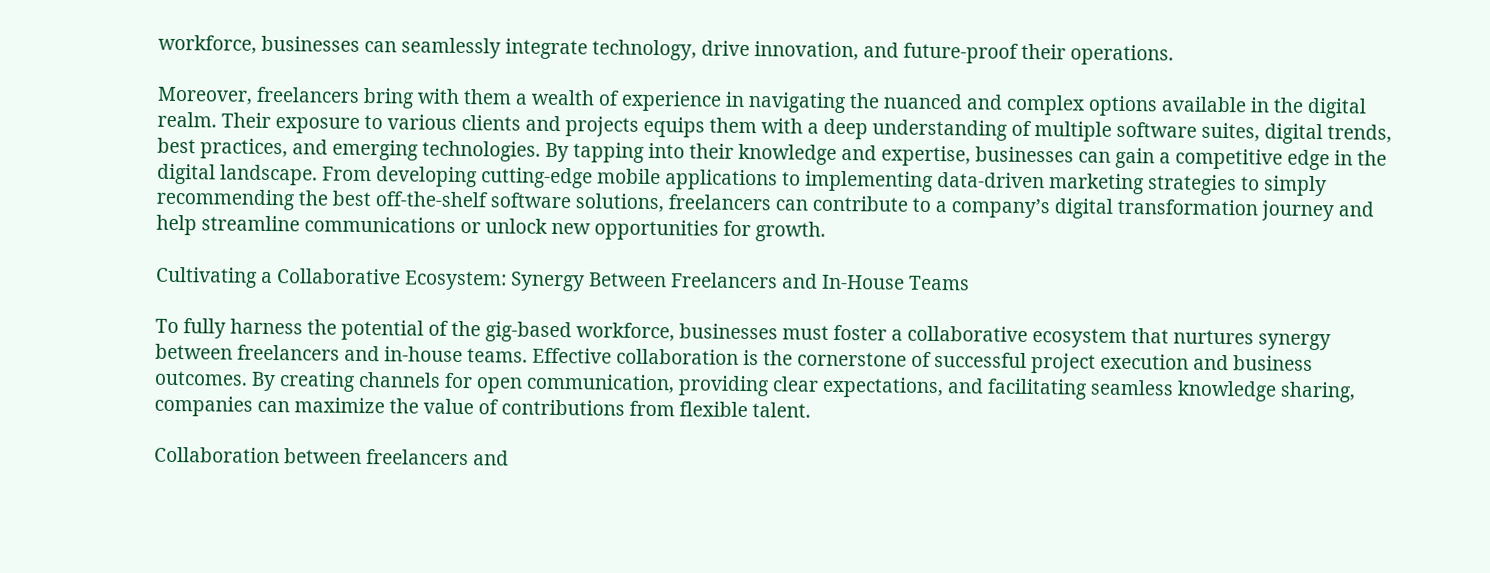workforce, businesses can seamlessly integrate technology, drive innovation, and future-proof their operations.

Moreover, freelancers bring with them a wealth of experience in navigating the nuanced and complex options available in the digital realm. Their exposure to various clients and projects equips them with a deep understanding of multiple software suites, digital trends, best practices, and emerging technologies. By tapping into their knowledge and expertise, businesses can gain a competitive edge in the digital landscape. From developing cutting-edge mobile applications to implementing data-driven marketing strategies to simply recommending the best off-the-shelf software solutions, freelancers can contribute to a company’s digital transformation journey and help streamline communications or unlock new opportunities for growth.

Cultivating a Collaborative Ecosystem: Synergy Between Freelancers and In-House Teams

To fully harness the potential of the gig-based workforce, businesses must foster a collaborative ecosystem that nurtures synergy between freelancers and in-house teams. Effective collaboration is the cornerstone of successful project execution and business outcomes. By creating channels for open communication, providing clear expectations, and facilitating seamless knowledge sharing, companies can maximize the value of contributions from flexible talent.

Collaboration between freelancers and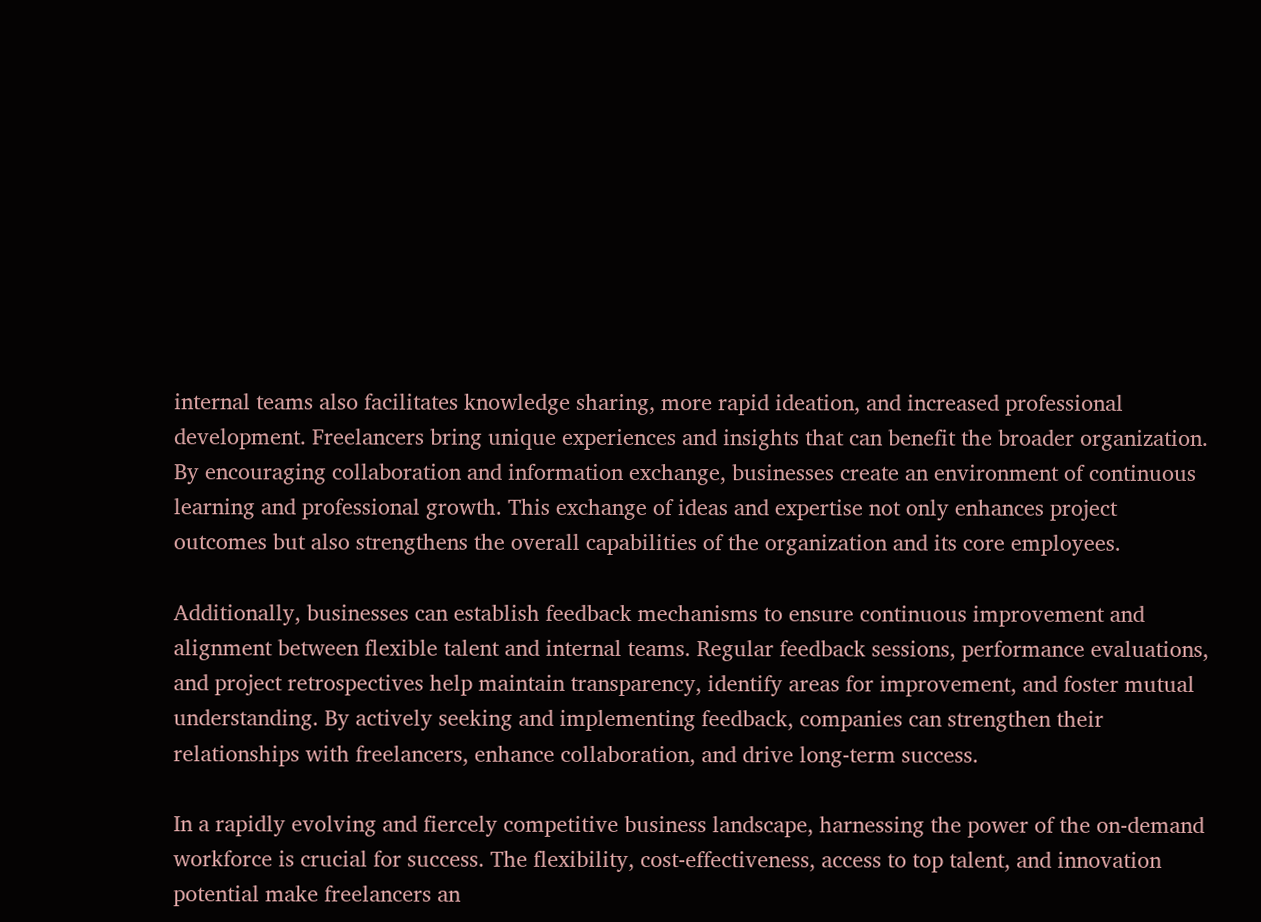internal teams also facilitates knowledge sharing, more rapid ideation, and increased professional development. Freelancers bring unique experiences and insights that can benefit the broader organization. By encouraging collaboration and information exchange, businesses create an environment of continuous learning and professional growth. This exchange of ideas and expertise not only enhances project outcomes but also strengthens the overall capabilities of the organization and its core employees.

Additionally, businesses can establish feedback mechanisms to ensure continuous improvement and alignment between flexible talent and internal teams. Regular feedback sessions, performance evaluations, and project retrospectives help maintain transparency, identify areas for improvement, and foster mutual understanding. By actively seeking and implementing feedback, companies can strengthen their relationships with freelancers, enhance collaboration, and drive long-term success.

In a rapidly evolving and fiercely competitive business landscape, harnessing the power of the on-demand workforce is crucial for success. The flexibility, cost-effectiveness, access to top talent, and innovation potential make freelancers an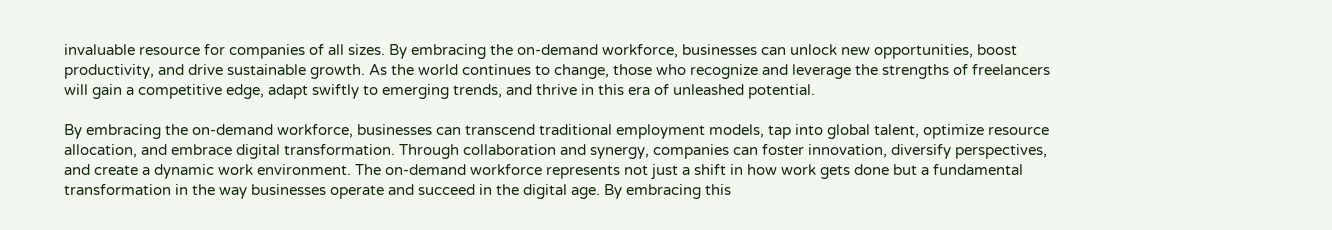invaluable resource for companies of all sizes. By embracing the on-demand workforce, businesses can unlock new opportunities, boost productivity, and drive sustainable growth. As the world continues to change, those who recognize and leverage the strengths of freelancers will gain a competitive edge, adapt swiftly to emerging trends, and thrive in this era of unleashed potential.

By embracing the on-demand workforce, businesses can transcend traditional employment models, tap into global talent, optimize resource allocation, and embrace digital transformation. Through collaboration and synergy, companies can foster innovation, diversify perspectives, and create a dynamic work environment. The on-demand workforce represents not just a shift in how work gets done but a fundamental transformation in the way businesses operate and succeed in the digital age. By embracing this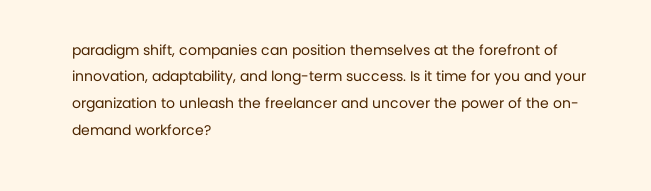paradigm shift, companies can position themselves at the forefront of innovation, adaptability, and long-term success. Is it time for you and your organization to unleash the freelancer and uncover the power of the on-demand workforce?